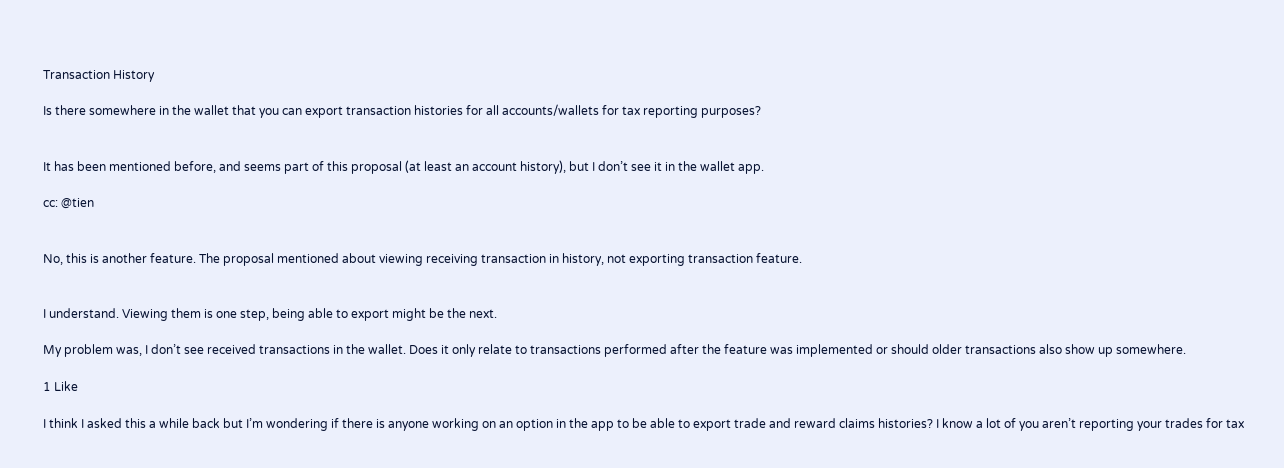Transaction History

Is there somewhere in the wallet that you can export transaction histories for all accounts/wallets for tax reporting purposes?


It has been mentioned before, and seems part of this proposal (at least an account history), but I don’t see it in the wallet app.

cc: @tien


No, this is another feature. The proposal mentioned about viewing receiving transaction in history, not exporting transaction feature.


I understand. Viewing them is one step, being able to export might be the next.

My problem was, I don’t see received transactions in the wallet. Does it only relate to transactions performed after the feature was implemented or should older transactions also show up somewhere.

1 Like

I think I asked this a while back but I’m wondering if there is anyone working on an option in the app to be able to export trade and reward claims histories? I know a lot of you aren’t reporting your trades for tax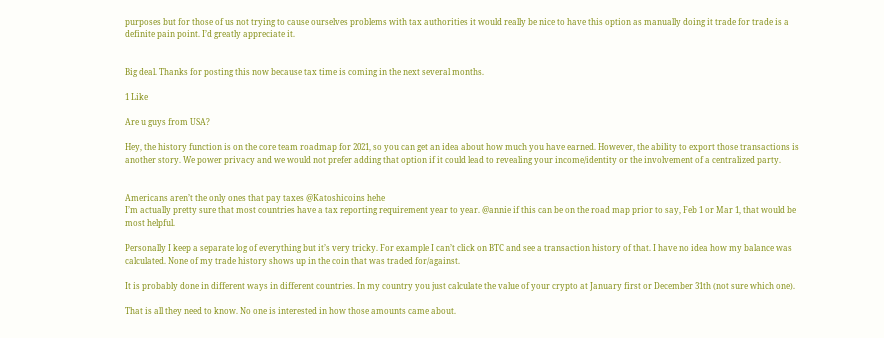purposes but for those of us not trying to cause ourselves problems with tax authorities it would really be nice to have this option as manually doing it trade for trade is a definite pain point. I’d greatly appreciate it.


Big deal. Thanks for posting this now because tax time is coming in the next several months.

1 Like

Are u guys from USA?

Hey, the history function is on the core team roadmap for 2021, so you can get an idea about how much you have earned. However, the ability to export those transactions is another story. We power privacy and we would not prefer adding that option if it could lead to revealing your income/identity or the involvement of a centralized party.


Americans aren’t the only ones that pay taxes @Katoshicoins hehe
I’m actually pretty sure that most countries have a tax reporting requirement year to year. @annie if this can be on the road map prior to say, Feb 1 or Mar 1, that would be most helpful.

Personally I keep a separate log of everything but it’s very tricky. For example I can’t click on BTC and see a transaction history of that. I have no idea how my balance was calculated. None of my trade history shows up in the coin that was traded for/against.

It is probably done in different ways in different countries. In my country you just calculate the value of your crypto at January first or December 31th (not sure which one).

That is all they need to know. No one is interested in how those amounts came about.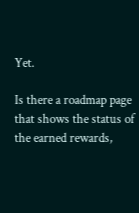Yet.

Is there a roadmap page that shows the status of the earned rewards,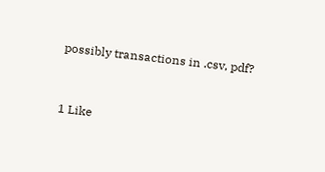possibly transactions in .csv, pdf?


1 Like